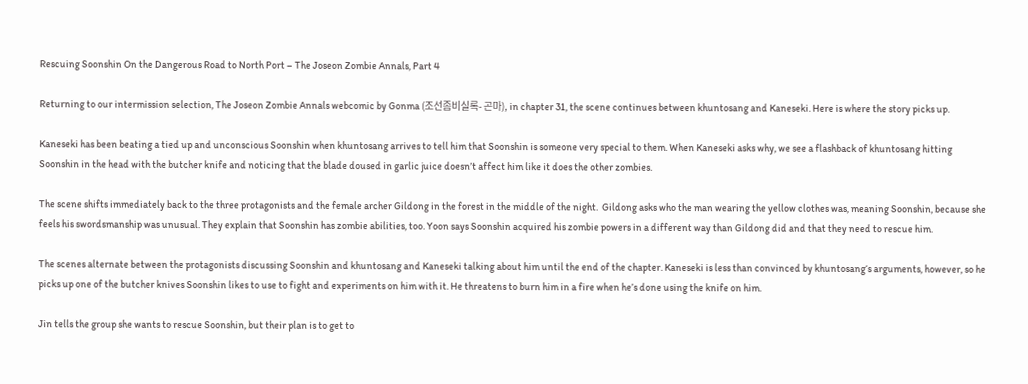Rescuing Soonshin On the Dangerous Road to North Port – The Joseon Zombie Annals, Part 4

Returning to our intermission selection, The Joseon Zombie Annals webcomic by Gonma (조선좀비실록- 곤마), in chapter 31, the scene continues between khuntosang and Kaneseki. Here is where the story picks up.

Kaneseki has been beating a tied up and unconscious Soonshin when khuntosang arrives to tell him that Soonshin is someone very special to them. When Kaneseki asks why, we see a flashback of khuntosang hitting Soonshin in the head with the butcher knife and noticing that the blade doused in garlic juice doesn’t affect him like it does the other zombies.

The scene shifts immediately back to the three protagonists and the female archer Gildong in the forest in the middle of the night.  Gildong asks who the man wearing the yellow clothes was, meaning Soonshin, because she feels his swordsmanship was unusual. They explain that Soonshin has zombie abilities, too. Yoon says Soonshin acquired his zombie powers in a different way than Gildong did and that they need to rescue him.

The scenes alternate between the protagonists discussing Soonshin and khuntosang and Kaneseki talking about him until the end of the chapter. Kaneseki is less than convinced by khuntosang‘s arguments, however, so he picks up one of the butcher knives Soonshin likes to use to fight and experiments on him with it. He threatens to burn him in a fire when he’s done using the knife on him.

Jin tells the group she wants to rescue Soonshin, but their plan is to get to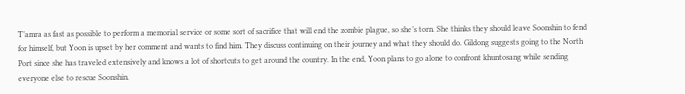T’amra as fast as possible to perform a memorial service or some sort of sacrifice that will end the zombie plague, so she’s torn. She thinks they should leave Soonshin to fend for himself, but Yoon is upset by her comment and wants to find him. They discuss continuing on their journey and what they should do. Gildong suggests going to the North Port since she has traveled extensively and knows a lot of shortcuts to get around the country. In the end, Yoon plans to go alone to confront khuntosang while sending everyone else to rescue Soonshin.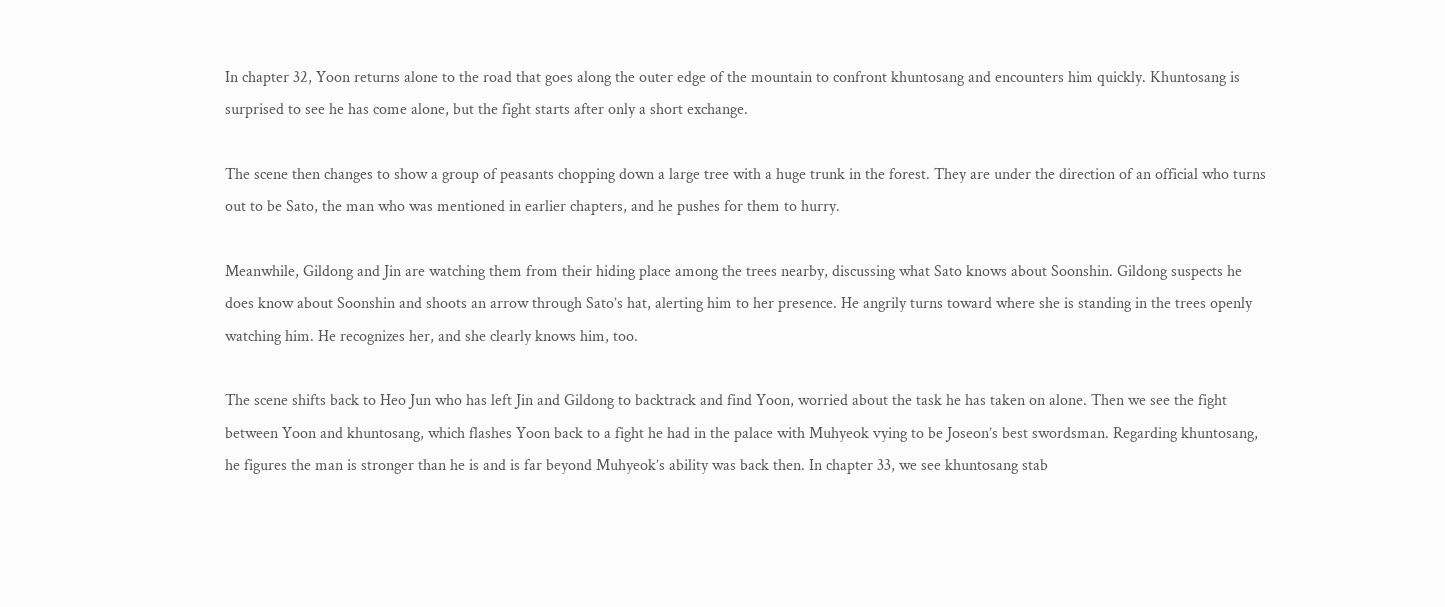In chapter 32, Yoon returns alone to the road that goes along the outer edge of the mountain to confront khuntosang and encounters him quickly. Khuntosang is surprised to see he has come alone, but the fight starts after only a short exchange.

The scene then changes to show a group of peasants chopping down a large tree with a huge trunk in the forest. They are under the direction of an official who turns out to be Sato, the man who was mentioned in earlier chapters, and he pushes for them to hurry.

Meanwhile, Gildong and Jin are watching them from their hiding place among the trees nearby, discussing what Sato knows about Soonshin. Gildong suspects he does know about Soonshin and shoots an arrow through Sato’s hat, alerting him to her presence. He angrily turns toward where she is standing in the trees openly watching him. He recognizes her, and she clearly knows him, too.

The scene shifts back to Heo Jun who has left Jin and Gildong to backtrack and find Yoon, worried about the task he has taken on alone. Then we see the fight between Yoon and khuntosang, which flashes Yoon back to a fight he had in the palace with Muhyeok vying to be Joseon’s best swordsman. Regarding khuntosang, he figures the man is stronger than he is and is far beyond Muhyeok’s ability was back then. In chapter 33, we see khuntosang stab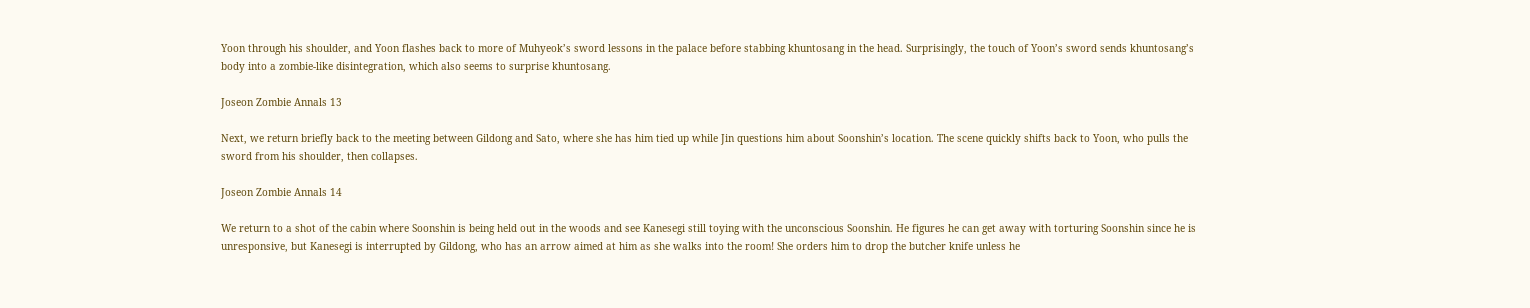Yoon through his shoulder, and Yoon flashes back to more of Muhyeok’s sword lessons in the palace before stabbing khuntosang in the head. Surprisingly, the touch of Yoon’s sword sends khuntosang’s body into a zombie-like disintegration, which also seems to surprise khuntosang.

Joseon Zombie Annals 13

Next, we return briefly back to the meeting between Gildong and Sato, where she has him tied up while Jin questions him about Soonshin’s location. The scene quickly shifts back to Yoon, who pulls the sword from his shoulder, then collapses.

Joseon Zombie Annals 14

We return to a shot of the cabin where Soonshin is being held out in the woods and see Kanesegi still toying with the unconscious Soonshin. He figures he can get away with torturing Soonshin since he is unresponsive, but Kanesegi is interrupted by Gildong, who has an arrow aimed at him as she walks into the room! She orders him to drop the butcher knife unless he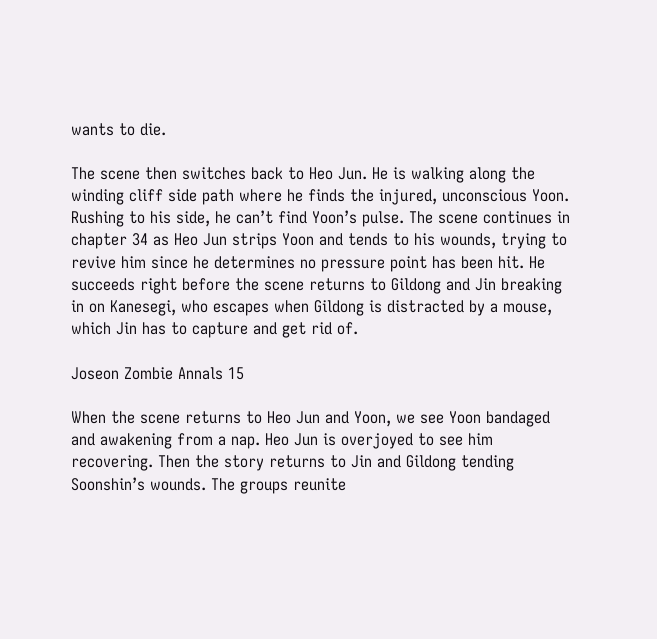wants to die.

The scene then switches back to Heo Jun. He is walking along the winding cliff side path where he finds the injured, unconscious Yoon. Rushing to his side, he can’t find Yoon’s pulse. The scene continues in chapter 34 as Heo Jun strips Yoon and tends to his wounds, trying to revive him since he determines no pressure point has been hit. He succeeds right before the scene returns to Gildong and Jin breaking in on Kanesegi, who escapes when Gildong is distracted by a mouse, which Jin has to capture and get rid of.

Joseon Zombie Annals 15

When the scene returns to Heo Jun and Yoon, we see Yoon bandaged and awakening from a nap. Heo Jun is overjoyed to see him recovering. Then the story returns to Jin and Gildong tending Soonshin’s wounds. The groups reunite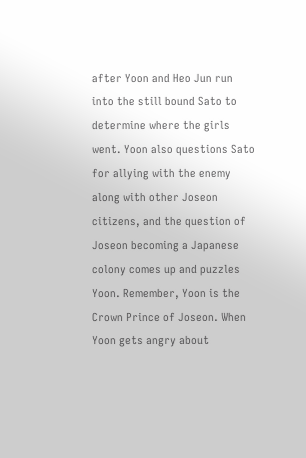after Yoon and Heo Jun run into the still bound Sato to determine where the girls went. Yoon also questions Sato for allying with the enemy along with other Joseon citizens, and the question of Joseon becoming a Japanese colony comes up and puzzles Yoon. Remember, Yoon is the Crown Prince of Joseon. When Yoon gets angry about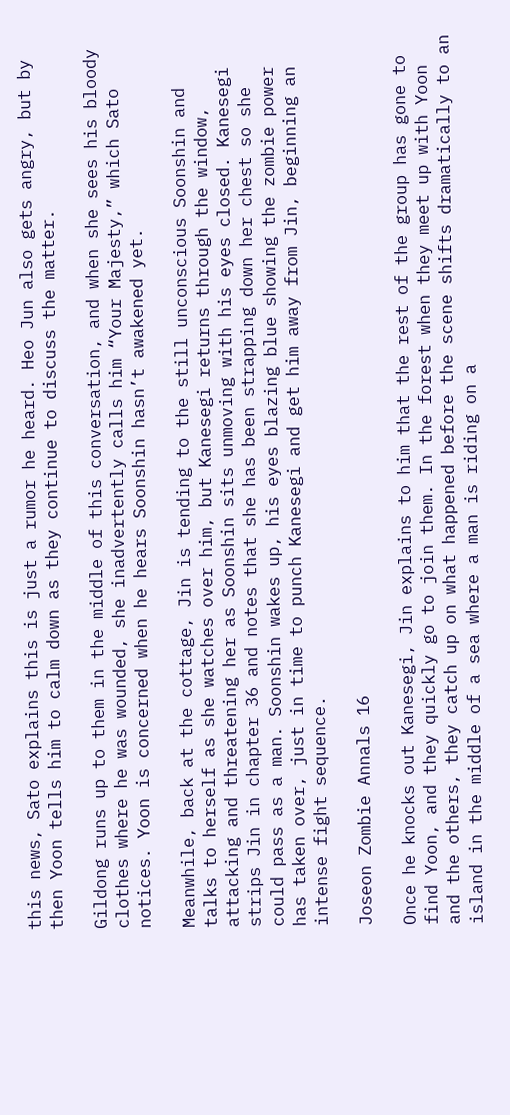this news, Sato explains this is just a rumor he heard. Heo Jun also gets angry, but by then Yoon tells him to calm down as they continue to discuss the matter.

Gildong runs up to them in the middle of this conversation, and when she sees his bloody clothes where he was wounded, she inadvertently calls him “Your Majesty,” which Sato notices. Yoon is concerned when he hears Soonshin hasn’t awakened yet.

Meanwhile, back at the cottage, Jin is tending to the still unconscious Soonshin and talks to herself as she watches over him, but Kanesegi returns through the window, attacking and threatening her as Soonshin sits unmoving with his eyes closed. Kanesegi strips Jin in chapter 36 and notes that she has been strapping down her chest so she could pass as a man. Soonshin wakes up, his eyes blazing blue showing the zombie power has taken over, just in time to punch Kanesegi and get him away from Jin, beginning an intense fight sequence.

Joseon Zombie Annals 16

Once he knocks out Kanesegi, Jin explains to him that the rest of the group has gone to find Yoon, and they quickly go to join them. In the forest when they meet up with Yoon and the others, they catch up on what happened before the scene shifts dramatically to an island in the middle of a sea where a man is riding on a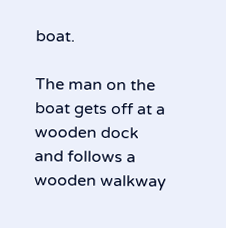boat.

The man on the boat gets off at a wooden dock and follows a wooden walkway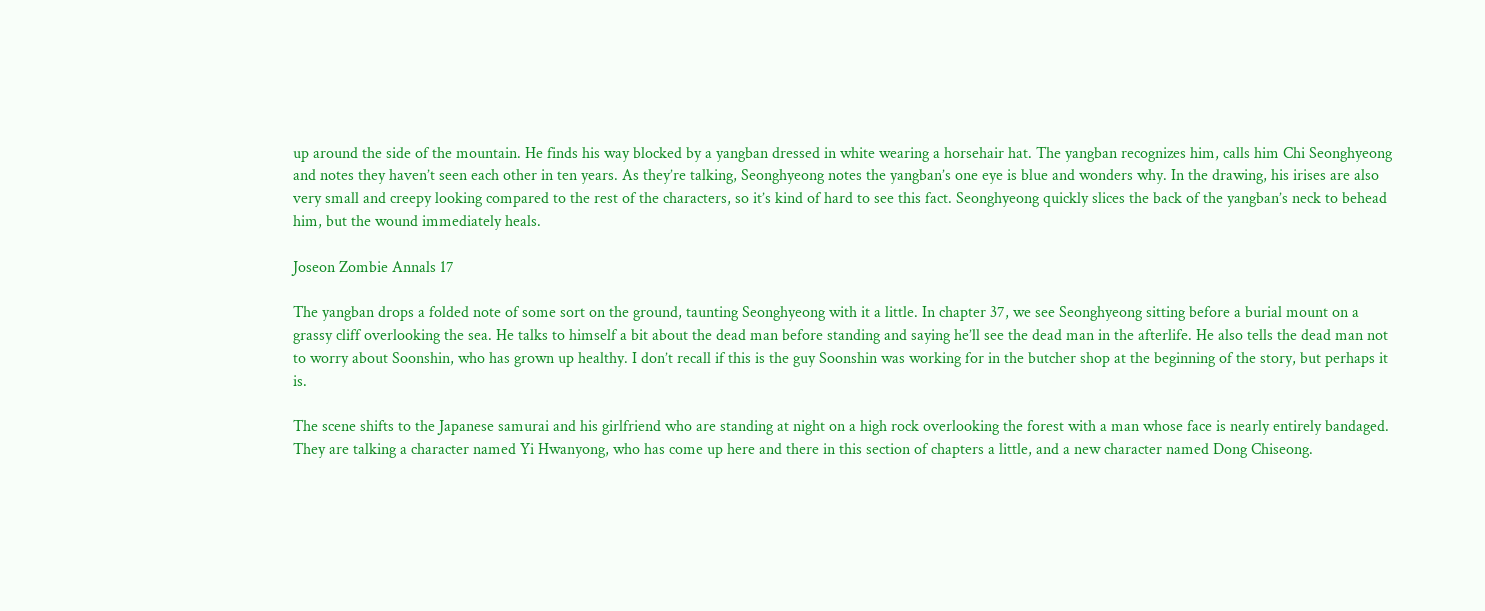up around the side of the mountain. He finds his way blocked by a yangban dressed in white wearing a horsehair hat. The yangban recognizes him, calls him Chi Seonghyeong and notes they haven’t seen each other in ten years. As they’re talking, Seonghyeong notes the yangban’s one eye is blue and wonders why. In the drawing, his irises are also very small and creepy looking compared to the rest of the characters, so it’s kind of hard to see this fact. Seonghyeong quickly slices the back of the yangban’s neck to behead him, but the wound immediately heals.

Joseon Zombie Annals 17

The yangban drops a folded note of some sort on the ground, taunting Seonghyeong with it a little. In chapter 37, we see Seonghyeong sitting before a burial mount on a grassy cliff overlooking the sea. He talks to himself a bit about the dead man before standing and saying he’ll see the dead man in the afterlife. He also tells the dead man not to worry about Soonshin, who has grown up healthy. I don’t recall if this is the guy Soonshin was working for in the butcher shop at the beginning of the story, but perhaps it is.

The scene shifts to the Japanese samurai and his girlfriend who are standing at night on a high rock overlooking the forest with a man whose face is nearly entirely bandaged. They are talking a character named Yi Hwanyong, who has come up here and there in this section of chapters a little, and a new character named Dong Chiseong.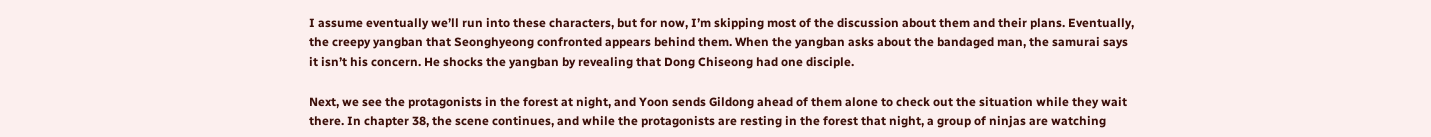I assume eventually we’ll run into these characters, but for now, I’m skipping most of the discussion about them and their plans. Eventually, the creepy yangban that Seonghyeong confronted appears behind them. When the yangban asks about the bandaged man, the samurai says it isn’t his concern. He shocks the yangban by revealing that Dong Chiseong had one disciple.

Next, we see the protagonists in the forest at night, and Yoon sends Gildong ahead of them alone to check out the situation while they wait there. In chapter 38, the scene continues, and while the protagonists are resting in the forest that night, a group of ninjas are watching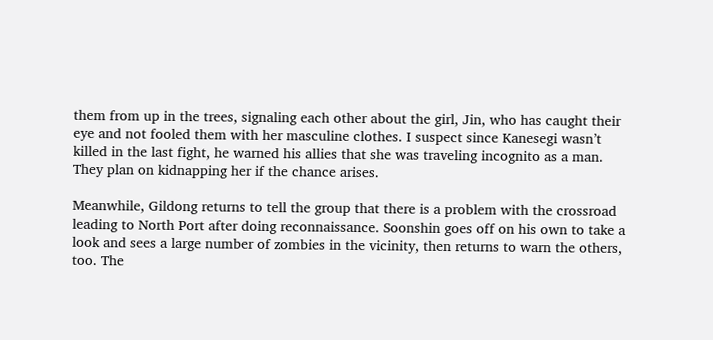them from up in the trees, signaling each other about the girl, Jin, who has caught their eye and not fooled them with her masculine clothes. I suspect since Kanesegi wasn’t killed in the last fight, he warned his allies that she was traveling incognito as a man. They plan on kidnapping her if the chance arises.

Meanwhile, Gildong returns to tell the group that there is a problem with the crossroad leading to North Port after doing reconnaissance. Soonshin goes off on his own to take a look and sees a large number of zombies in the vicinity, then returns to warn the others, too. The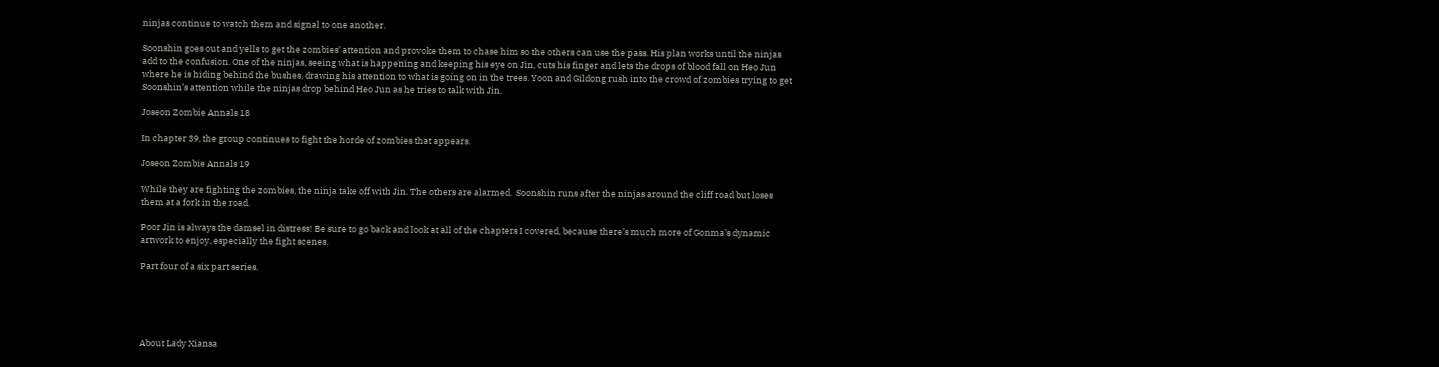ninjas continue to watch them and signal to one another.

Soonshin goes out and yells to get the zombies’ attention and provoke them to chase him so the others can use the pass. His plan works until the ninjas add to the confusion. One of the ninjas, seeing what is happening and keeping his eye on Jin, cuts his finger and lets the drops of blood fall on Heo Jun where he is hiding behind the bushes, drawing his attention to what is going on in the trees. Yoon and Gildong rush into the crowd of zombies trying to get Soonshin’s attention while the ninjas drop behind Heo Jun as he tries to talk with Jin.

Joseon Zombie Annals 18

In chapter 39, the group continues to fight the horde of zombies that appears.

Joseon Zombie Annals 19

While they are fighting the zombies, the ninja take off with Jin. The others are alarmed.  Soonshin runs after the ninjas around the cliff road but loses them at a fork in the road.

Poor Jin is always the damsel in distress! Be sure to go back and look at all of the chapters I covered, because there’s much more of Gonma’s dynamic artwork to enjoy, especially the fight scenes.

Part four of a six part series.





About Lady Xiansa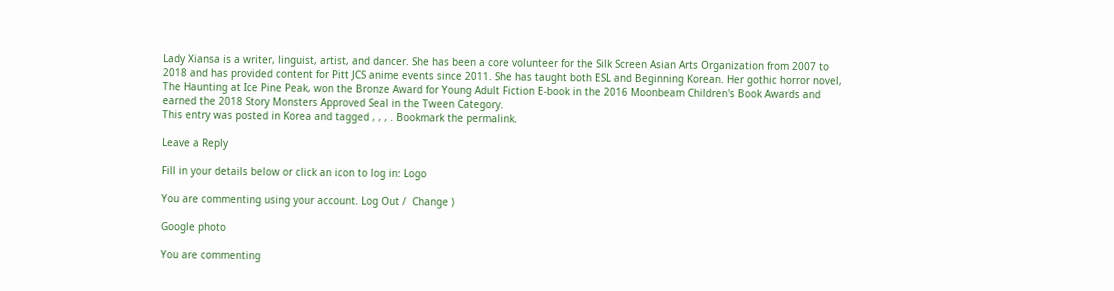Lady Xiansa is a writer, linguist, artist, and dancer. She has been a core volunteer for the Silk Screen Asian Arts Organization from 2007 to 2018 and has provided content for Pitt JCS anime events since 2011. She has taught both ESL and Beginning Korean. Her gothic horror novel, The Haunting at Ice Pine Peak, won the Bronze Award for Young Adult Fiction E-book in the 2016 Moonbeam Children's Book Awards and earned the 2018 Story Monsters Approved Seal in the Tween Category.
This entry was posted in Korea and tagged , , , . Bookmark the permalink.

Leave a Reply

Fill in your details below or click an icon to log in: Logo

You are commenting using your account. Log Out /  Change )

Google photo

You are commenting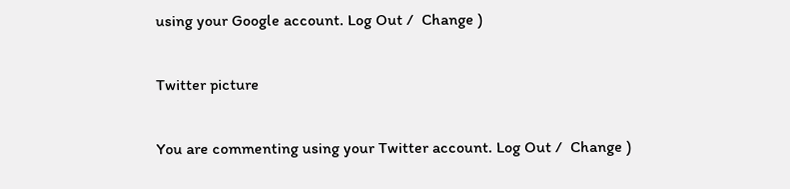using your Google account. Log Out /  Change )

Twitter picture

You are commenting using your Twitter account. Log Out /  Change )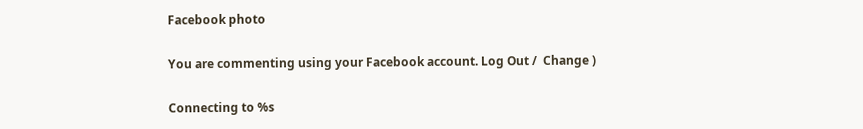Facebook photo

You are commenting using your Facebook account. Log Out /  Change )

Connecting to %s